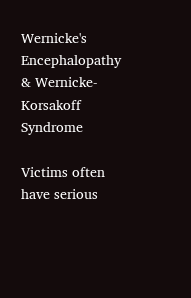Wernicke's Encephalopathy & Wernicke-Korsakoff Syndrome

Victims often have serious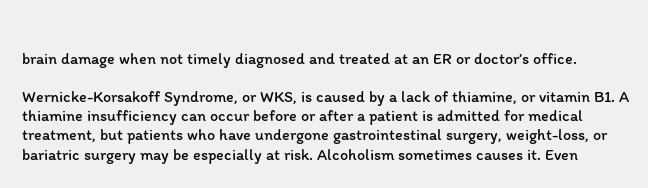brain damage when not timely diagnosed and treated at an ER or doctor’s office.

Wernicke-Korsakoff Syndrome, or WKS, is caused by a lack of thiamine, or vitamin B1. A  thiamine insufficiency can occur before or after a patient is admitted for medical treatment, but patients who have undergone gastrointestinal surgery, weight-loss, or bariatric surgery may be especially at risk. Alcoholism sometimes causes it. Even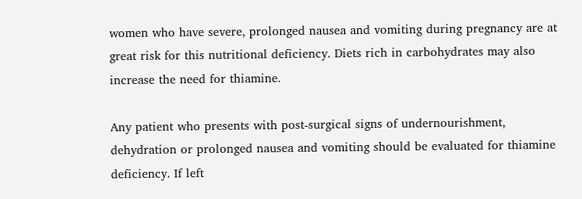women who have severe, prolonged nausea and vomiting during pregnancy are at great risk for this nutritional deficiency. Diets rich in carbohydrates may also increase the need for thiamine.

Any patient who presents with post-surgical signs of undernourishment, dehydration or prolonged nausea and vomiting should be evaluated for thiamine deficiency. If left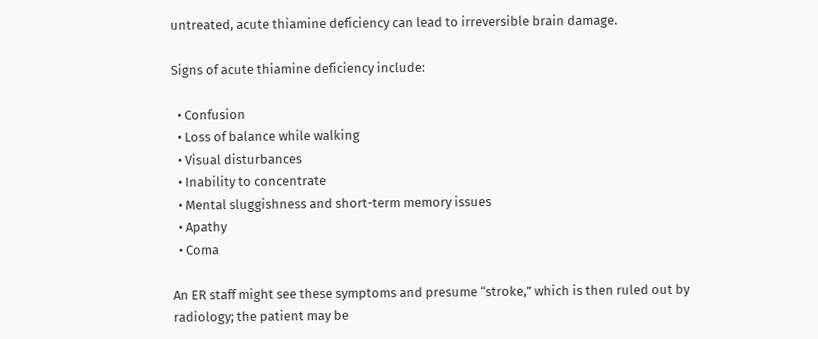untreated, acute thiamine deficiency can lead to irreversible brain damage.

Signs of acute thiamine deficiency include:

  • Confusion
  • Loss of balance while walking
  • Visual disturbances
  • Inability to concentrate
  • Mental sluggishness and short-term memory issues
  • Apathy
  • Coma

An ER staff might see these symptoms and presume “stroke,” which is then ruled out by radiology; the patient may be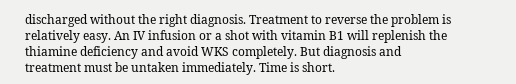discharged without the right diagnosis. Treatment to reverse the problem is relatively easy. An IV infusion or a shot with vitamin B1 will replenish the thiamine deficiency and avoid WKS completely. But diagnosis and treatment must be untaken immediately. Time is short.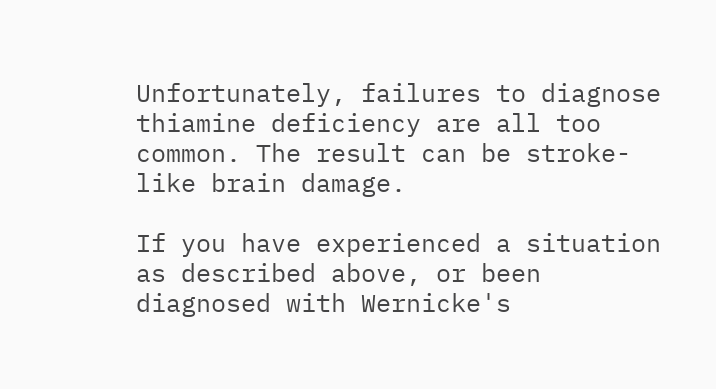Unfortunately, failures to diagnose thiamine deficiency are all too common. The result can be stroke-like brain damage.

If you have experienced a situation as described above, or been diagnosed with Wernicke's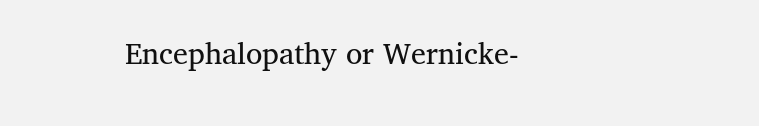Encephalopathy or Wernicke-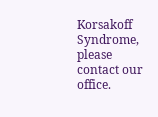Korsakoff Syndrome, please contact our office.